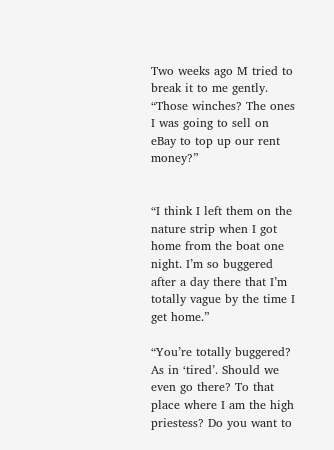Two weeks ago M tried to break it to me gently. “Those winches? The ones I was going to sell on eBay to top up our rent money?”


“I think I left them on the nature strip when I got home from the boat one night. I’m so buggered after a day there that I’m totally vague by the time I get home.”

“You’re totally buggered? As in ‘tired’. Should we even go there? To that place where I am the high priestess? Do you want to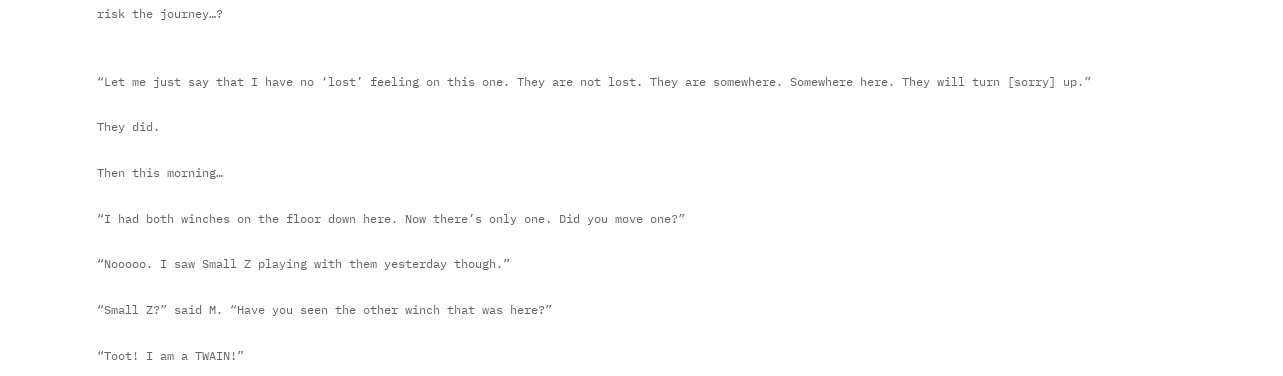risk the journey…?


“Let me just say that I have no ‘lost’ feeling on this one. They are not lost. They are somewhere. Somewhere here. They will turn [sorry] up.”

They did.

Then this morning…

“I had both winches on the floor down here. Now there’s only one. Did you move one?”

“Nooooo. I saw Small Z playing with them yesterday though.”

“Small Z?” said M. “Have you seen the other winch that was here?”

“Toot! I am a TWAIN!”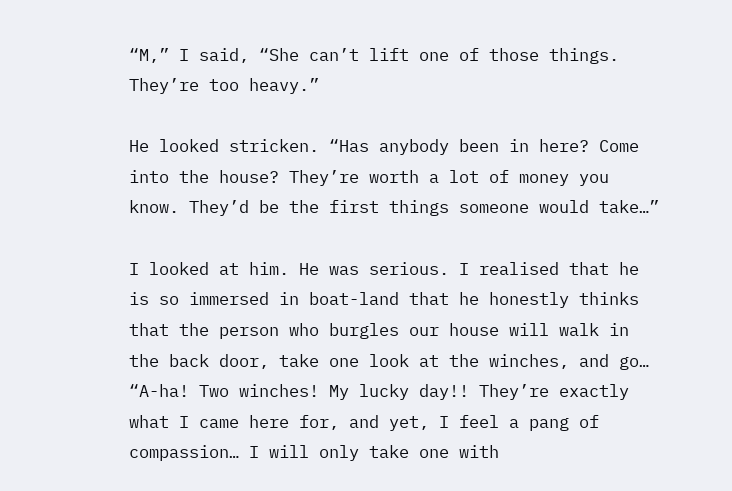“M,” I said, “She can’t lift one of those things. They’re too heavy.”

He looked stricken. “Has anybody been in here? Come into the house? They’re worth a lot of money you know. They’d be the first things someone would take…”

I looked at him. He was serious. I realised that he is so immersed in boat-land that he honestly thinks that the person who burgles our house will walk in the back door, take one look at the winches, and go… “A-ha! Two winches! My lucky day!! They’re exactly what I came here for, and yet, I feel a pang of compassion… I will only take one with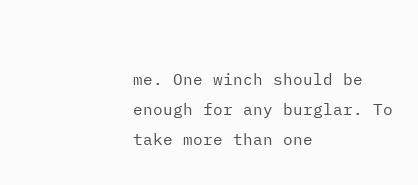me. One winch should be enough for any burglar. To take more than one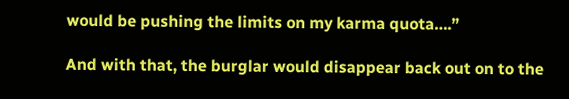would be pushing the limits on my karma quota….”

And with that, the burglar would disappear back out on to the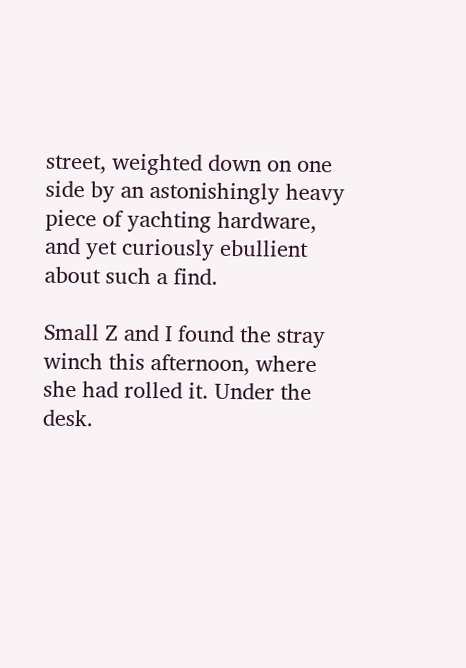street, weighted down on one side by an astonishingly heavy piece of yachting hardware, and yet curiously ebullient about such a find.

Small Z and I found the stray winch this afternoon, where she had rolled it. Under the desk.